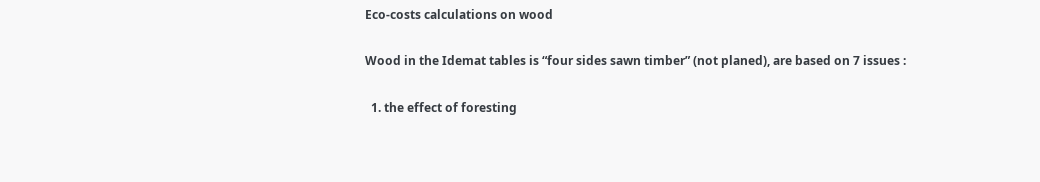Eco-costs calculations on wood

Wood in the Idemat tables is “four sides sawn timber” (not planed), are based on 7 issues :

  1. the effect of foresting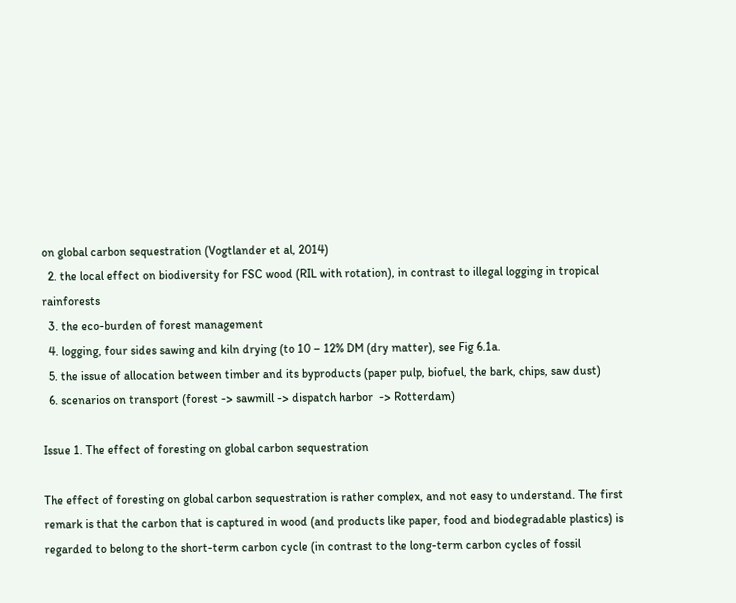on global carbon sequestration (Vogtlander et al, 2014)
  2. the local effect on biodiversity for FSC wood (RIL with rotation), in contrast to illegal logging in tropical rainforests
  3. the eco-burden of forest management
  4. logging, four sides sawing and kiln drying (to 10 – 12% DM (dry matter), see Fig 6.1a.
  5. the issue of allocation between timber and its byproducts (paper pulp, biofuel, the bark, chips, saw dust)
  6. scenarios on transport (forest -> sawmill -> dispatch harbor  -> Rotterdam)

Issue 1. The effect of foresting on global carbon sequestration

The effect of foresting on global carbon sequestration is rather complex, and not easy to understand. The first remark is that the carbon that is captured in wood (and products like paper, food and biodegradable plastics) is regarded to belong to the short-term carbon cycle (in contrast to the long-term carbon cycles of fossil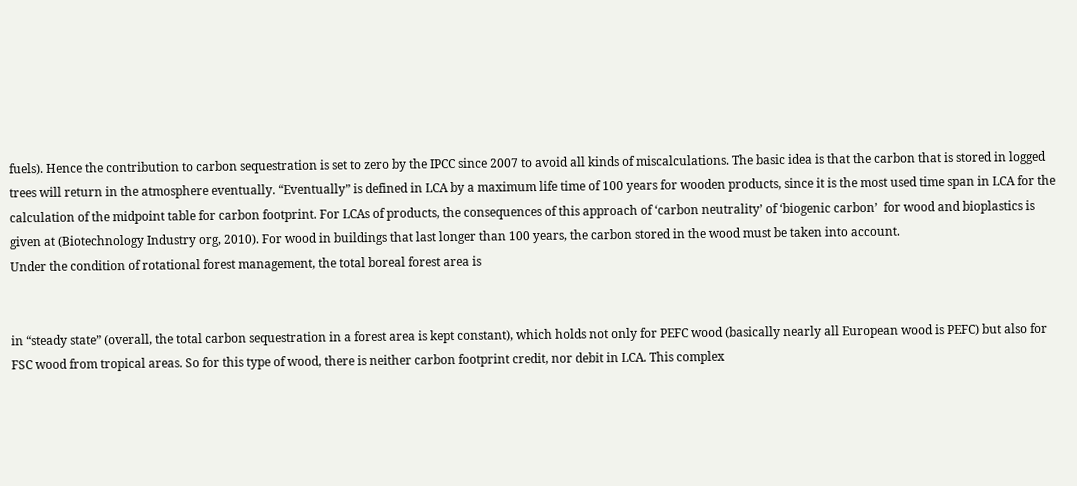fuels). Hence the contribution to carbon sequestration is set to zero by the IPCC since 2007 to avoid all kinds of miscalculations. The basic idea is that the carbon that is stored in logged trees will return in the atmosphere eventually. “Eventually” is defined in LCA by a maximum life time of 100 years for wooden products, since it is the most used time span in LCA for the calculation of the midpoint table for carbon footprint. For LCAs of products, the consequences of this approach of ‘carbon neutrality’ of ‘biogenic carbon’  for wood and bioplastics is given at (Biotechnology Industry org, 2010). For wood in buildings that last longer than 100 years, the carbon stored in the wood must be taken into account.
Under the condition of rotational forest management, the total boreal forest area is


in “steady state” (overall, the total carbon sequestration in a forest area is kept constant), which holds not only for PEFC wood (basically nearly all European wood is PEFC) but also for FSC wood from tropical areas. So for this type of wood, there is neither carbon footprint credit, nor debit in LCA. This complex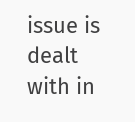issue is dealt with in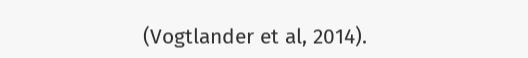(Vogtlander et al, 2014).